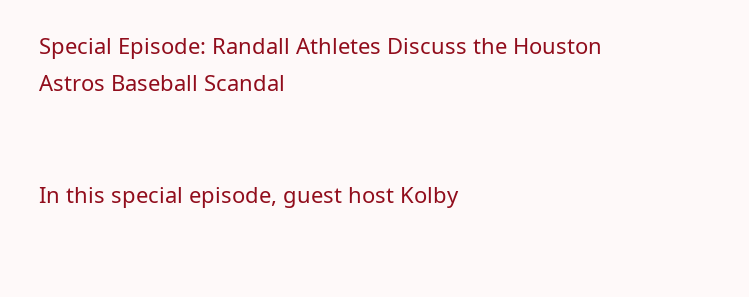Special Episode: Randall Athletes Discuss the Houston Astros Baseball Scandal


In this special episode, guest host Kolby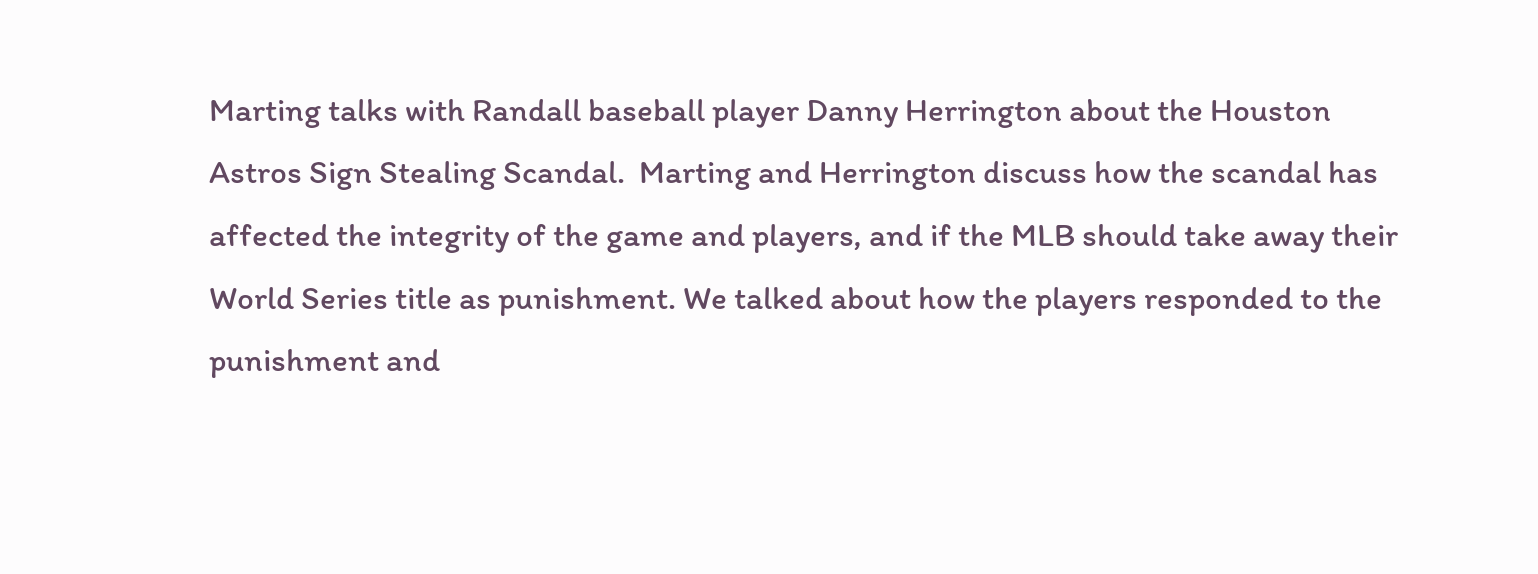Marting talks with Randall baseball player Danny Herrington about the Houston Astros Sign Stealing Scandal.  Marting and Herrington discuss how the scandal has affected the integrity of the game and players, and if the MLB should take away their World Series title as punishment. We talked about how the players responded to the punishment and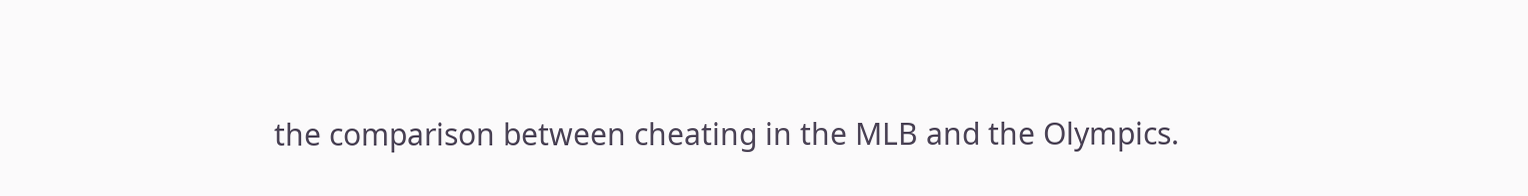the comparison between cheating in the MLB and the Olympics.